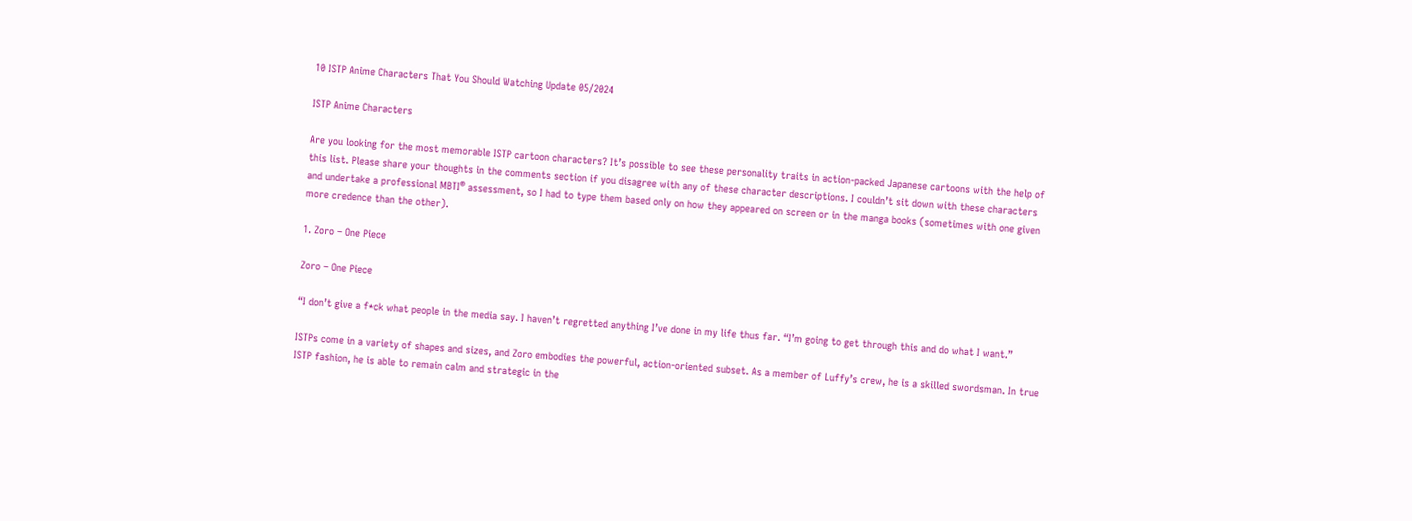10 ISTP Anime Characters That You Should Watching Update 05/2024

ISTP Anime Characters

Are you looking for the most memorable ISTP cartoon characters? It’s possible to see these personality traits in action-packed Japanese cartoons with the help of this list. Please share your thoughts in the comments section if you disagree with any of these character descriptions. I couldn’t sit down with these characters and undertake a professional MBTI® assessment, so I had to type them based only on how they appeared on screen or in the manga books (sometimes with one given more credence than the other).

1. Zoro – One Piece

Zoro – One Piece

“I don’t give a f*ck what people in the media say. I haven’t regretted anything I’ve done in my life thus far. “I’m going to get through this and do what I want.”

ISTPs come in a variety of shapes and sizes, and Zoro embodies the powerful, action-oriented subset. As a member of Luffy’s crew, he is a skilled swordsman. In true ISTP fashion, he is able to remain calm and strategic in the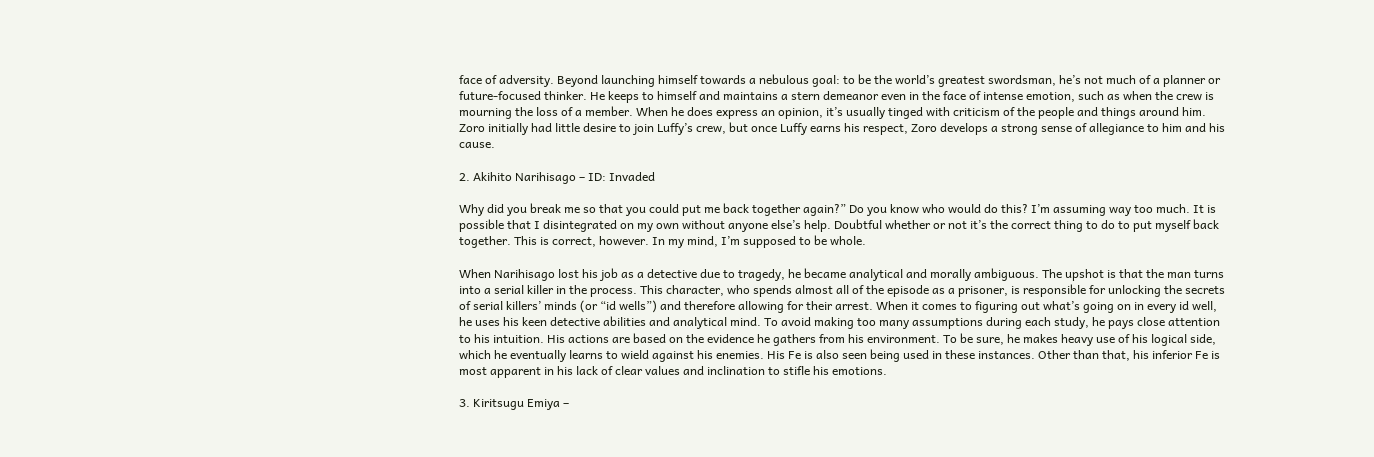face of adversity. Beyond launching himself towards a nebulous goal: to be the world’s greatest swordsman, he’s not much of a planner or future-focused thinker. He keeps to himself and maintains a stern demeanor even in the face of intense emotion, such as when the crew is mourning the loss of a member. When he does express an opinion, it’s usually tinged with criticism of the people and things around him. Zoro initially had little desire to join Luffy’s crew, but once Luffy earns his respect, Zoro develops a strong sense of allegiance to him and his cause.

2. Akihito Narihisago – ID: Invaded

Why did you break me so that you could put me back together again?” Do you know who would do this? I’m assuming way too much. It is possible that I disintegrated on my own without anyone else’s help. Doubtful whether or not it’s the correct thing to do to put myself back together. This is correct, however. In my mind, I’m supposed to be whole.

When Narihisago lost his job as a detective due to tragedy, he became analytical and morally ambiguous. The upshot is that the man turns into a serial killer in the process. This character, who spends almost all of the episode as a prisoner, is responsible for unlocking the secrets of serial killers’ minds (or “id wells”) and therefore allowing for their arrest. When it comes to figuring out what’s going on in every id well, he uses his keen detective abilities and analytical mind. To avoid making too many assumptions during each study, he pays close attention to his intuition. His actions are based on the evidence he gathers from his environment. To be sure, he makes heavy use of his logical side, which he eventually learns to wield against his enemies. His Fe is also seen being used in these instances. Other than that, his inferior Fe is most apparent in his lack of clear values and inclination to stifle his emotions.

3. Kiritsugu Emiya –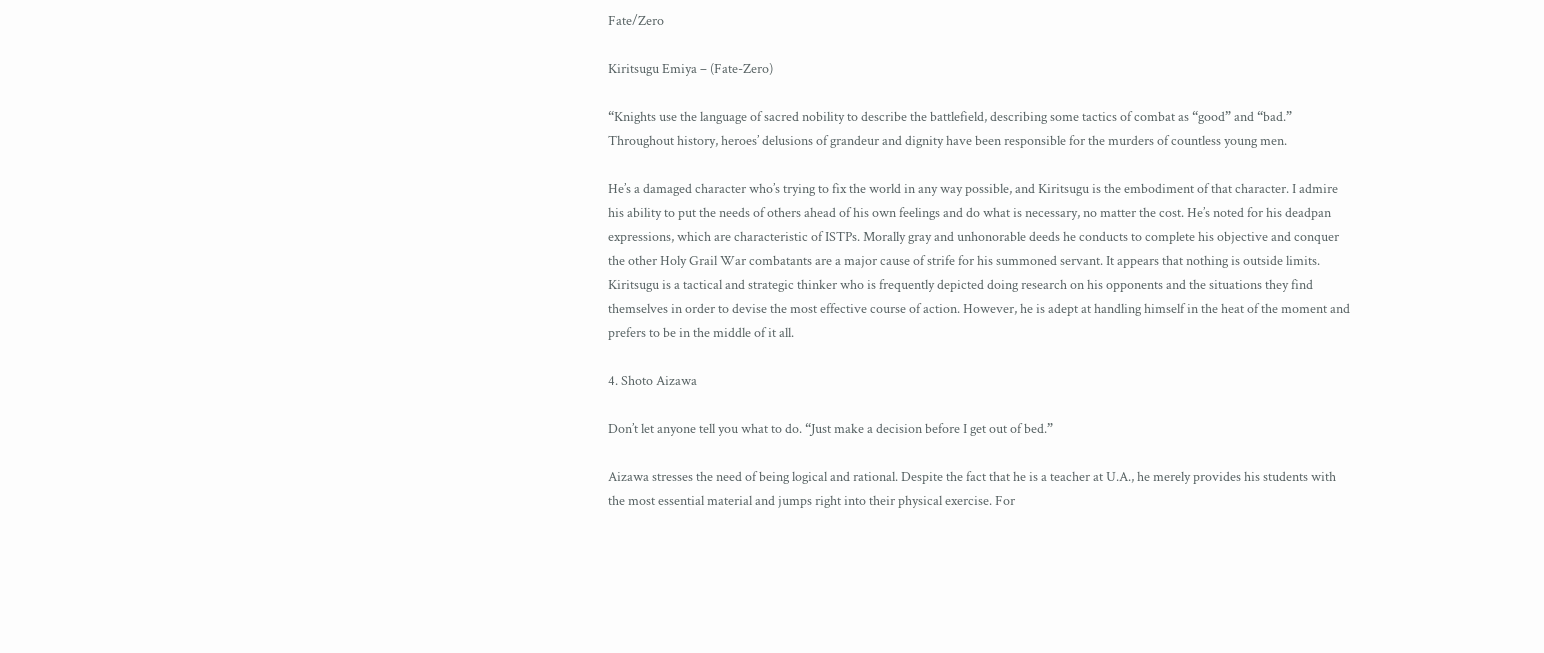Fate/Zero

Kiritsugu Emiya – (Fate-Zero)

“Knights use the language of sacred nobility to describe the battlefield, describing some tactics of combat as “good” and “bad.” Throughout history, heroes’ delusions of grandeur and dignity have been responsible for the murders of countless young men.

He’s a damaged character who’s trying to fix the world in any way possible, and Kiritsugu is the embodiment of that character. I admire his ability to put the needs of others ahead of his own feelings and do what is necessary, no matter the cost. He’s noted for his deadpan expressions, which are characteristic of ISTPs. Morally gray and unhonorable deeds he conducts to complete his objective and conquer the other Holy Grail War combatants are a major cause of strife for his summoned servant. It appears that nothing is outside limits. Kiritsugu is a tactical and strategic thinker who is frequently depicted doing research on his opponents and the situations they find themselves in order to devise the most effective course of action. However, he is adept at handling himself in the heat of the moment and prefers to be in the middle of it all.

4. Shoto Aizawa

Don’t let anyone tell you what to do. “Just make a decision before I get out of bed.”

Aizawa stresses the need of being logical and rational. Despite the fact that he is a teacher at U.A., he merely provides his students with the most essential material and jumps right into their physical exercise. For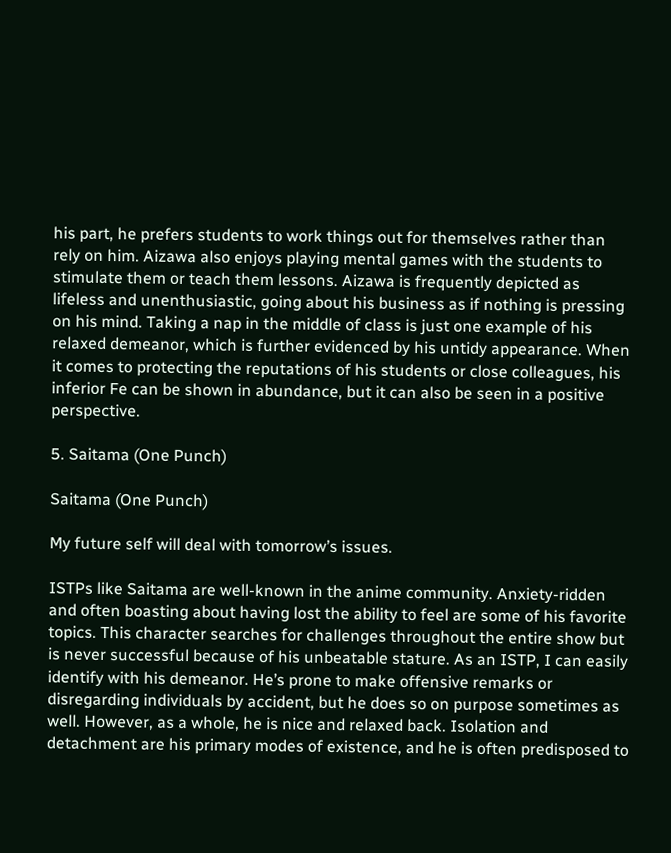his part, he prefers students to work things out for themselves rather than rely on him. Aizawa also enjoys playing mental games with the students to stimulate them or teach them lessons. Aizawa is frequently depicted as lifeless and unenthusiastic, going about his business as if nothing is pressing on his mind. Taking a nap in the middle of class is just one example of his relaxed demeanor, which is further evidenced by his untidy appearance. When it comes to protecting the reputations of his students or close colleagues, his inferior Fe can be shown in abundance, but it can also be seen in a positive perspective.

5. Saitama (One Punch)

Saitama (One Punch)

My future self will deal with tomorrow’s issues.

ISTPs like Saitama are well-known in the anime community. Anxiety-ridden and often boasting about having lost the ability to feel are some of his favorite topics. This character searches for challenges throughout the entire show but is never successful because of his unbeatable stature. As an ISTP, I can easily identify with his demeanor. He’s prone to make offensive remarks or disregarding individuals by accident, but he does so on purpose sometimes as well. However, as a whole, he is nice and relaxed back. Isolation and detachment are his primary modes of existence, and he is often predisposed to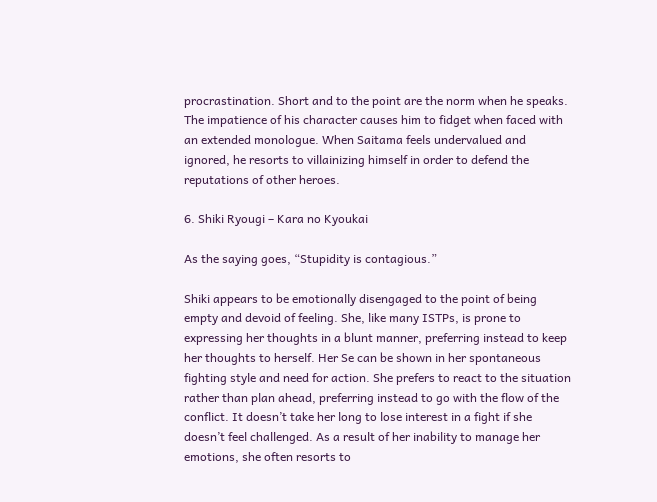procrastination. Short and to the point are the norm when he speaks. The impatience of his character causes him to fidget when faced with an extended monologue. When Saitama feels undervalued and ignored, he resorts to villainizing himself in order to defend the reputations of other heroes.

6. Shiki Ryougi – Kara no Kyoukai

As the saying goes, “Stupidity is contagious.”

Shiki appears to be emotionally disengaged to the point of being empty and devoid of feeling. She, like many ISTPs, is prone to expressing her thoughts in a blunt manner, preferring instead to keep her thoughts to herself. Her Se can be shown in her spontaneous fighting style and need for action. She prefers to react to the situation rather than plan ahead, preferring instead to go with the flow of the conflict. It doesn’t take her long to lose interest in a fight if she doesn’t feel challenged. As a result of her inability to manage her emotions, she often resorts to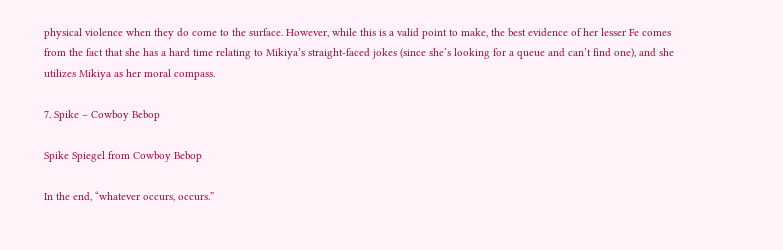physical violence when they do come to the surface. However, while this is a valid point to make, the best evidence of her lesser Fe comes from the fact that she has a hard time relating to Mikiya’s straight-faced jokes (since she’s looking for a queue and can’t find one), and she utilizes Mikiya as her moral compass.

7. Spike – Cowboy Bebop

Spike Spiegel from Cowboy Bebop

In the end, “whatever occurs, occurs.”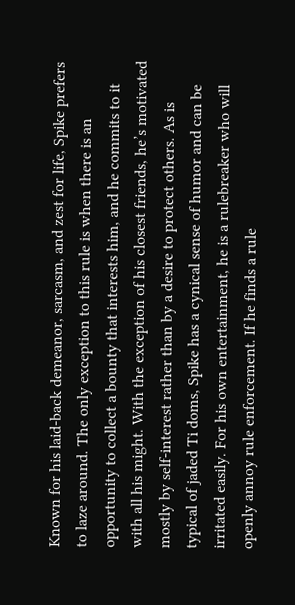Known for his laid-back demeanor, sarcasm, and zest for life, Spike prefers to laze around. The only exception to this rule is when there is an opportunity to collect a bounty that interests him, and he commits to it with all his might. With the exception of his closest friends, he’s motivated mostly by self-interest rather than by a desire to protect others. As is typical of jaded Ti doms, Spike has a cynical sense of humor and can be irritated easily. For his own entertainment, he is a rulebreaker who will openly annoy rule enforcement. If he finds a rule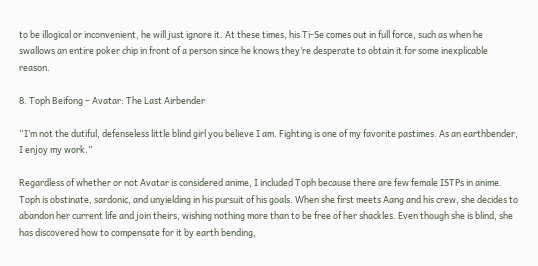to be illogical or inconvenient, he will just ignore it. At these times, his Ti-Se comes out in full force, such as when he swallows an entire poker chip in front of a person since he knows they’re desperate to obtain it for some inexplicable reason.

8. Toph Beifong – Avatar: The Last Airbender

“I’m not the dutiful, defenseless little blind girl you believe I am. Fighting is one of my favorite pastimes. As an earthbender, I enjoy my work.”

Regardless of whether or not Avatar is considered anime, I included Toph because there are few female ISTPs in anime. Toph is obstinate, sardonic, and unyielding in his pursuit of his goals. When she first meets Aang and his crew, she decides to abandon her current life and join theirs, wishing nothing more than to be free of her shackles. Even though she is blind, she has discovered how to compensate for it by earth bending,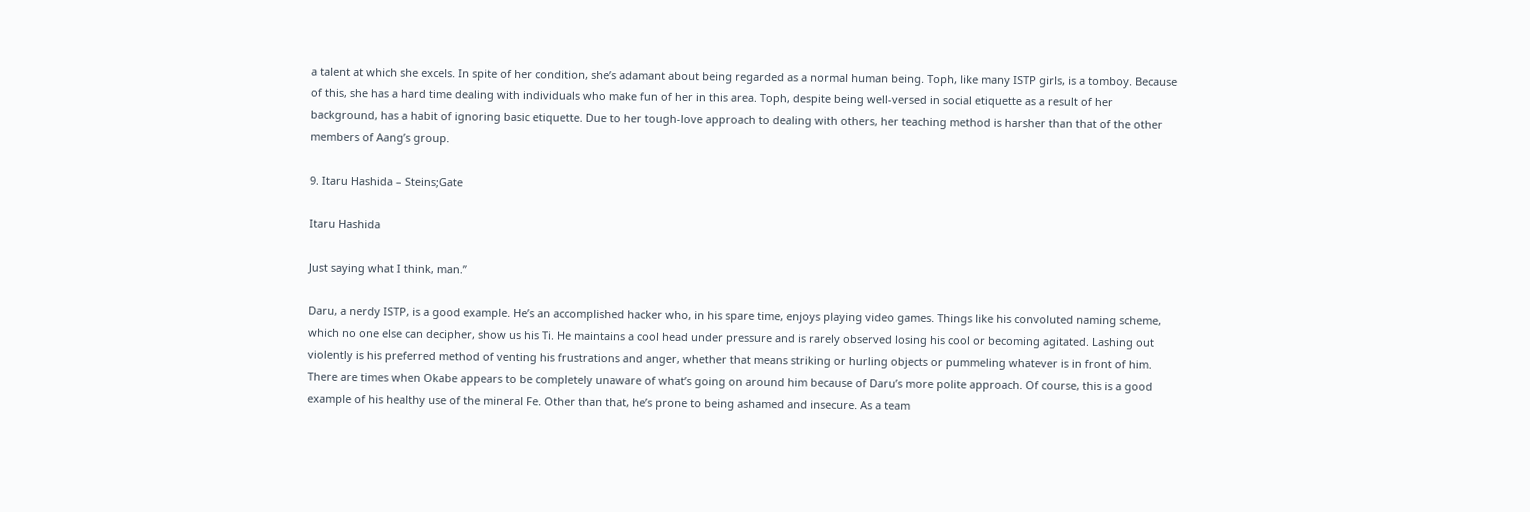a talent at which she excels. In spite of her condition, she’s adamant about being regarded as a normal human being. Toph, like many ISTP girls, is a tomboy. Because of this, she has a hard time dealing with individuals who make fun of her in this area. Toph, despite being well-versed in social etiquette as a result of her background, has a habit of ignoring basic etiquette. Due to her tough-love approach to dealing with others, her teaching method is harsher than that of the other members of Aang’s group.

9. Itaru Hashida – Steins;Gate

Itaru Hashida

Just saying what I think, man.”

Daru, a nerdy ISTP, is a good example. He’s an accomplished hacker who, in his spare time, enjoys playing video games. Things like his convoluted naming scheme, which no one else can decipher, show us his Ti. He maintains a cool head under pressure and is rarely observed losing his cool or becoming agitated. Lashing out violently is his preferred method of venting his frustrations and anger, whether that means striking or hurling objects or pummeling whatever is in front of him. There are times when Okabe appears to be completely unaware of what’s going on around him because of Daru’s more polite approach. Of course, this is a good example of his healthy use of the mineral Fe. Other than that, he’s prone to being ashamed and insecure. As a team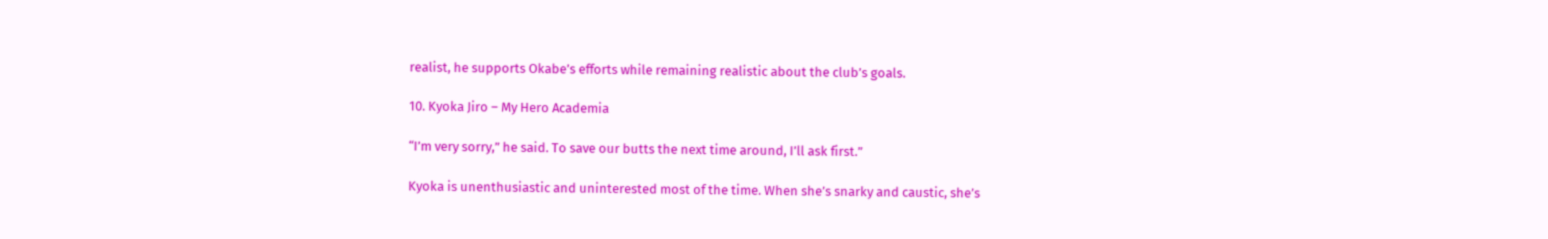realist, he supports Okabe’s efforts while remaining realistic about the club’s goals.

10. Kyoka Jiro – My Hero Academia

“I’m very sorry,” he said. To save our butts the next time around, I’ll ask first.”

Kyoka is unenthusiastic and uninterested most of the time. When she’s snarky and caustic, she’s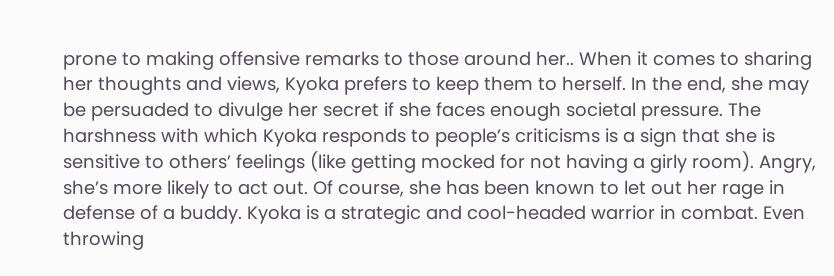prone to making offensive remarks to those around her.. When it comes to sharing her thoughts and views, Kyoka prefers to keep them to herself. In the end, she may be persuaded to divulge her secret if she faces enough societal pressure. The harshness with which Kyoka responds to people’s criticisms is a sign that she is sensitive to others’ feelings (like getting mocked for not having a girly room). Angry, she’s more likely to act out. Of course, she has been known to let out her rage in defense of a buddy. Kyoka is a strategic and cool-headed warrior in combat. Even throwing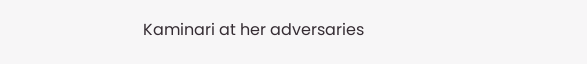Kaminari at her adversaries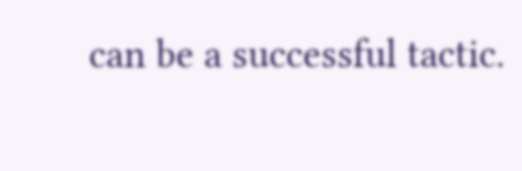can be a successful tactic.